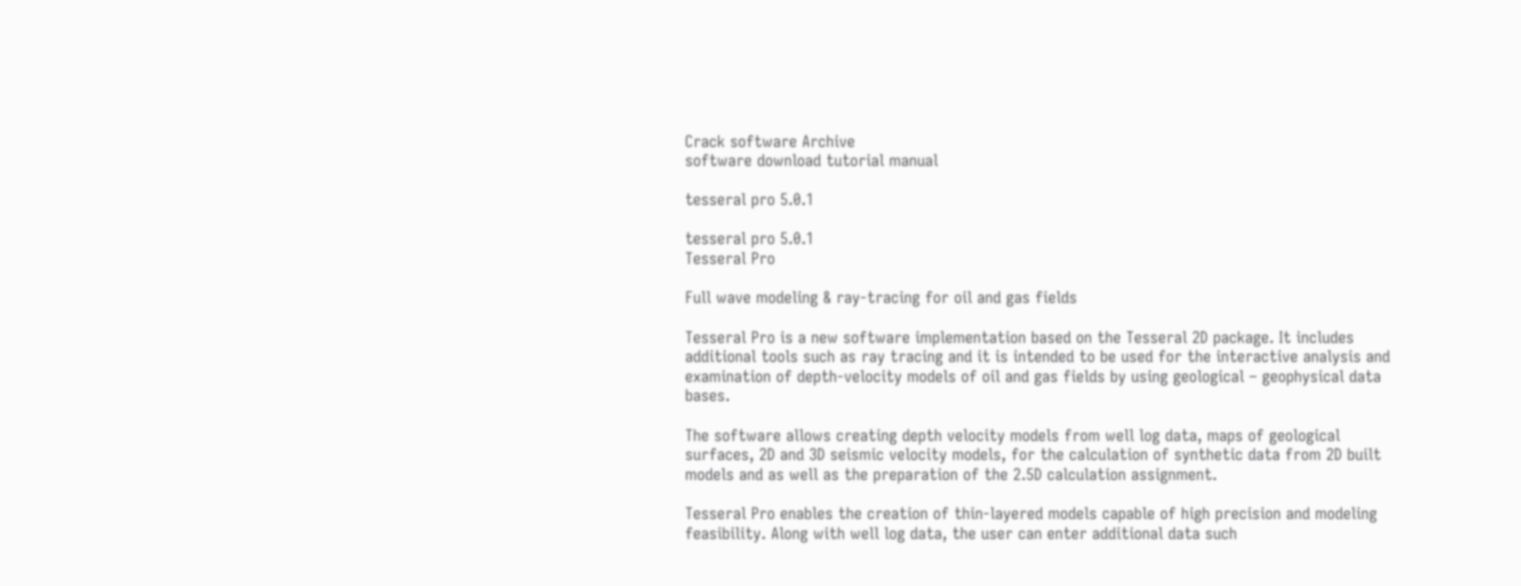Crack software Archive
software download tutorial manual

tesseral pro 5.0.1

tesseral pro 5.0.1
Tesseral Pro

Full wave modeling & ray-tracing for oil and gas fields

Tesseral Pro is a new software implementation based on the Tesseral 2D package. It includes additional tools such as ray tracing and it is intended to be used for the interactive analysis and examination of depth-velocity models of oil and gas fields by using geological – geophysical data bases.

The software allows creating depth velocity models from well log data, maps of geological surfaces, 2D and 3D seismic velocity models, for the calculation of synthetic data from 2D built models and as well as the preparation of the 2.5D calculation assignment.

Tesseral Pro enables the creation of thin-layered models capable of high precision and modeling feasibility. Along with well log data, the user can enter additional data such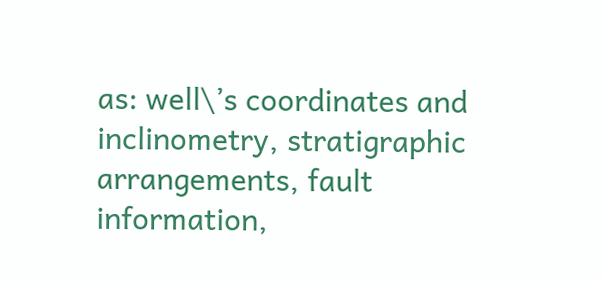as: well\’s coordinates and inclinometry, stratigraphic arrangements, fault information,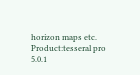horizon maps etc.
Product:tesseral pro 5.0.1